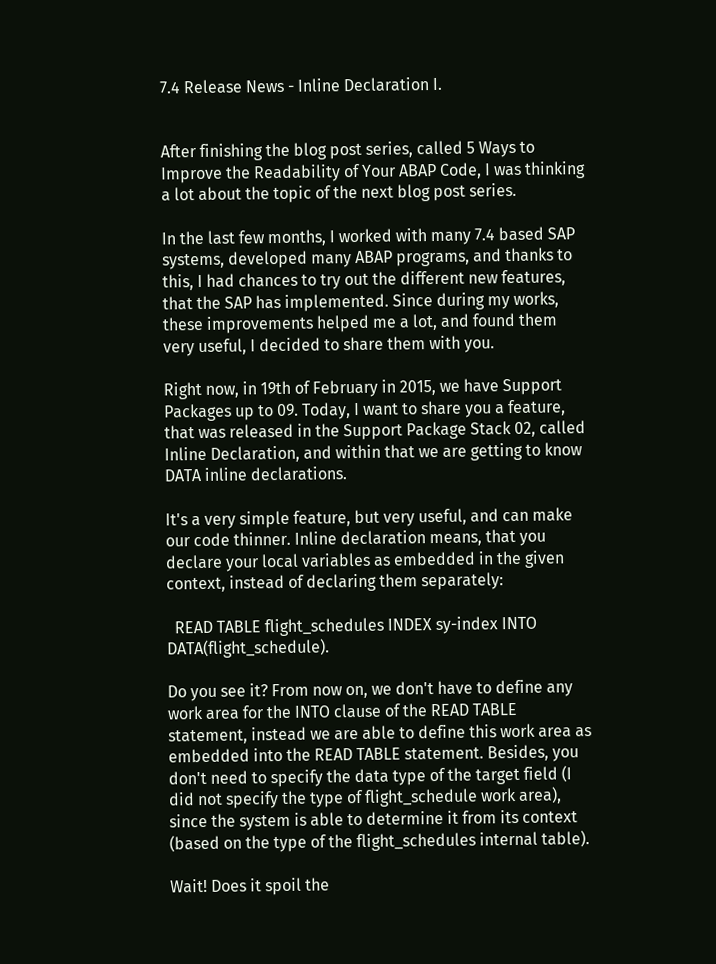7.4 Release News - Inline Declaration I.


After finishing the blog post series, called 5 Ways to Improve the Readability of Your ABAP Code, I was thinking a lot about the topic of the next blog post series.

In the last few months, I worked with many 7.4 based SAP systems, developed many ABAP programs, and thanks to this, I had chances to try out the different new features, that the SAP has implemented. Since during my works, these improvements helped me a lot, and found them very useful, I decided to share them with you.

Right now, in 19th of February in 2015, we have Support Packages up to 09. Today, I want to share you a feature, that was released in the Support Package Stack 02, called Inline Declaration, and within that we are getting to know DATA inline declarations.

It's a very simple feature, but very useful, and can make our code thinner. Inline declaration means, that you declare your local variables as embedded in the given context, instead of declaring them separately:

  READ TABLE flight_schedules INDEX sy-index INTO DATA(flight_schedule).

Do you see it? From now on, we don't have to define any work area for the INTO clause of the READ TABLE statement, instead we are able to define this work area as embedded into the READ TABLE statement. Besides, you don't need to specify the data type of the target field (I did not specify the type of flight_schedule work area), since the system is able to determine it from its context (based on the type of the flight_schedules internal table).

Wait! Does it spoil the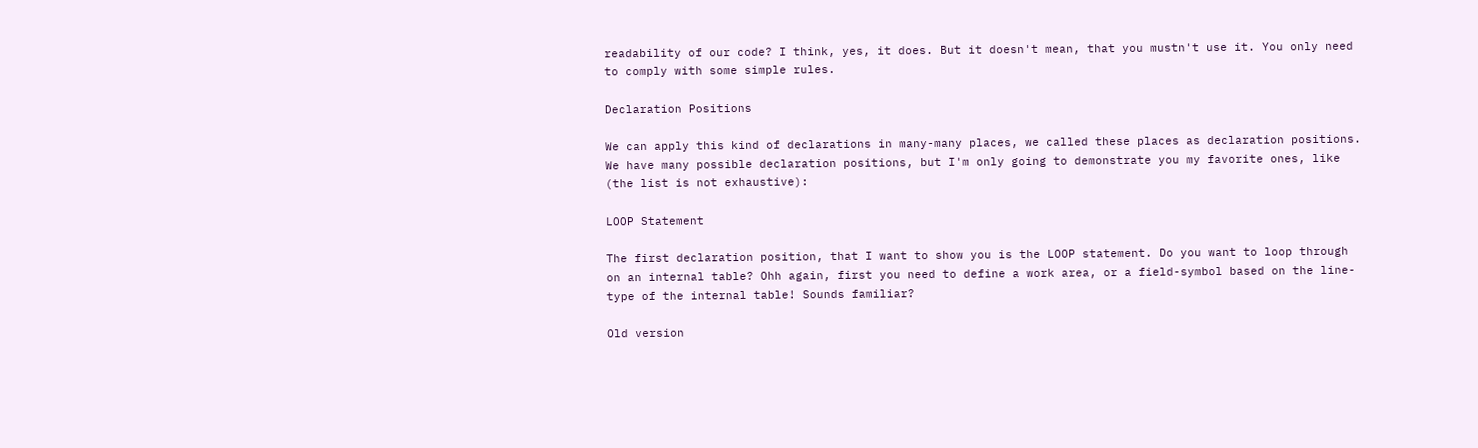readability of our code? I think, yes, it does. But it doesn't mean, that you mustn't use it. You only need to comply with some simple rules.

Declaration Positions

We can apply this kind of declarations in many-many places, we called these places as declaration positions. We have many possible declaration positions, but I'm only going to demonstrate you my favorite ones, like (the list is not exhaustive):

LOOP Statement

The first declaration position, that I want to show you is the LOOP statement. Do you want to loop through on an internal table? Ohh again, first you need to define a work area, or a field-symbol based on the line-type of the internal table! Sounds familiar?

Old version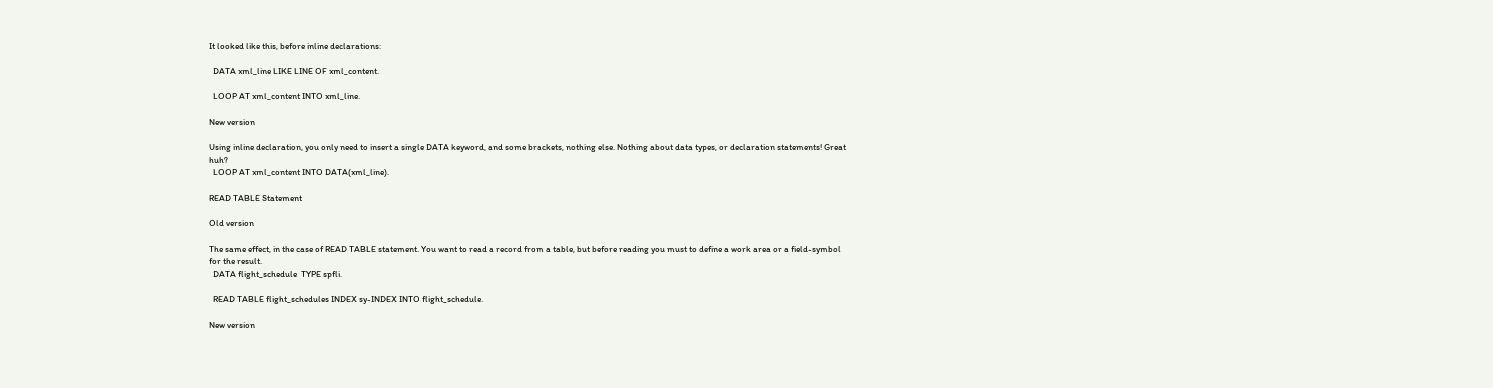It looked like this, before inline declarations:

  DATA xml_line LIKE LINE OF xml_content.

  LOOP AT xml_content INTO xml_line.

New version

Using inline declaration, you only need to insert a single DATA keyword, and some brackets, nothing else. Nothing about data types, or declaration statements! Great huh?
  LOOP AT xml_content INTO DATA(xml_line).

READ TABLE Statement

Old version

The same effect, in the case of READ TABLE statement. You want to read a record from a table, but before reading you must to define a work area or a field-symbol for the result.
  DATA flight_schedule  TYPE spfli.

  READ TABLE flight_schedules INDEX sy-INDEX INTO flight_schedule.

New version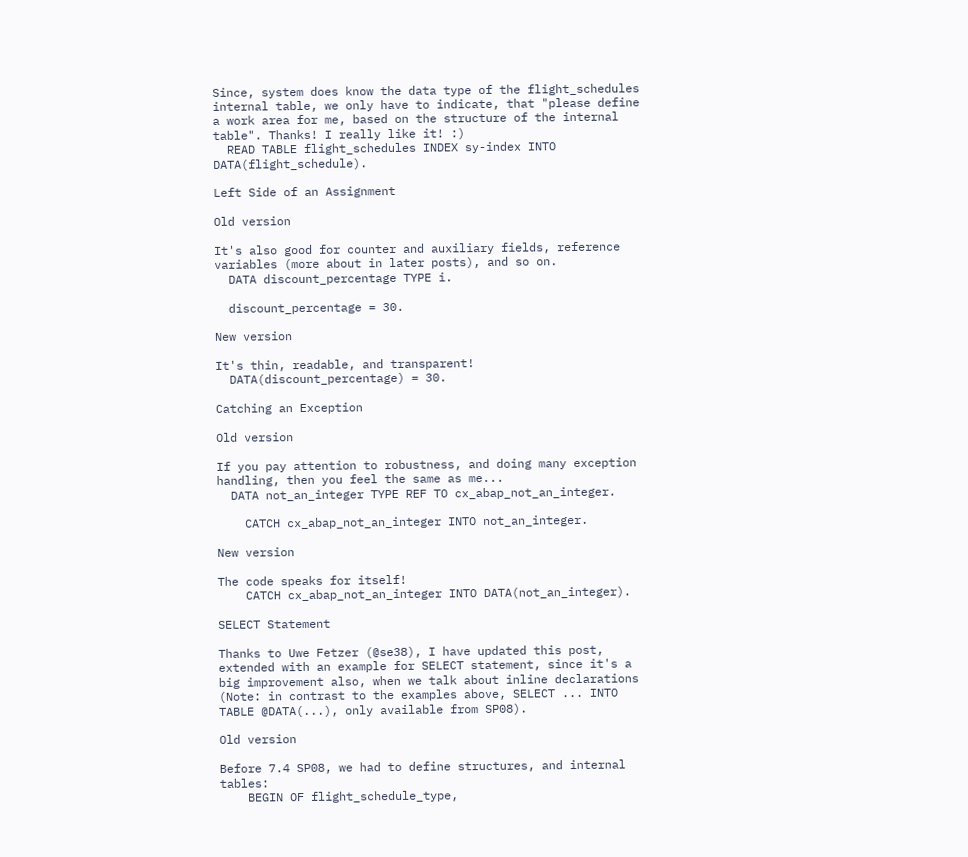Since, system does know the data type of the flight_schedules internal table, we only have to indicate, that "please define a work area for me, based on the structure of the internal table". Thanks! I really like it! :)
  READ TABLE flight_schedules INDEX sy-index INTO DATA(flight_schedule).

Left Side of an Assignment

Old version

It's also good for counter and auxiliary fields, reference variables (more about in later posts), and so on.
  DATA discount_percentage TYPE i.

  discount_percentage = 30.

New version

It's thin, readable, and transparent!
  DATA(discount_percentage) = 30.

Catching an Exception

Old version

If you pay attention to robustness, and doing many exception handling, then you feel the same as me...
  DATA not_an_integer TYPE REF TO cx_abap_not_an_integer.

    CATCH cx_abap_not_an_integer INTO not_an_integer.

New version

The code speaks for itself!
    CATCH cx_abap_not_an_integer INTO DATA(not_an_integer).

SELECT Statement

Thanks to Uwe Fetzer (@se38), I have updated this post, extended with an example for SELECT statement, since it's a big improvement also, when we talk about inline declarations (Note: in contrast to the examples above, SELECT ... INTO TABLE @DATA(...), only available from SP08).

Old version

Before 7.4 SP08, we had to define structures, and internal tables:
    BEGIN OF flight_schedule_type,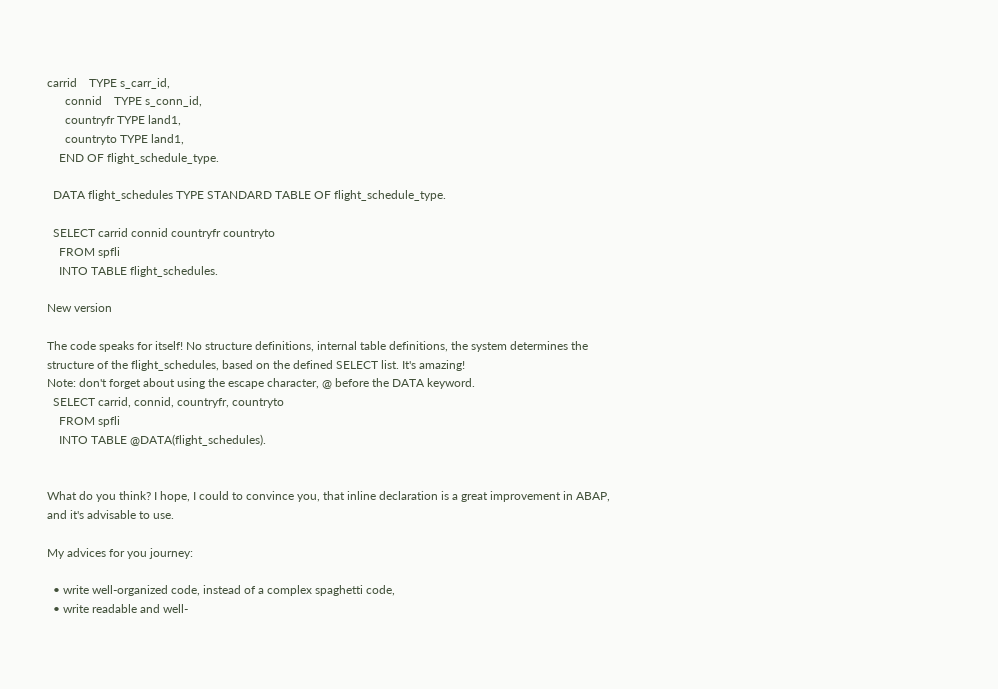carrid    TYPE s_carr_id,
      connid    TYPE s_conn_id,
      countryfr TYPE land1,
      countryto TYPE land1,
    END OF flight_schedule_type.

  DATA flight_schedules TYPE STANDARD TABLE OF flight_schedule_type.

  SELECT carrid connid countryfr countryto
    FROM spfli
    INTO TABLE flight_schedules.

New version

The code speaks for itself! No structure definitions, internal table definitions, the system determines the structure of the flight_schedules, based on the defined SELECT list. It's amazing!
Note: don't forget about using the escape character, @ before the DATA keyword.
  SELECT carrid, connid, countryfr, countryto
    FROM spfli
    INTO TABLE @DATA(flight_schedules).


What do you think? I hope, I could to convince you, that inline declaration is a great improvement in ABAP, and it's advisable to use.

My advices for you journey:

  • write well-organized code, instead of a complex spaghetti code,
  • write readable and well-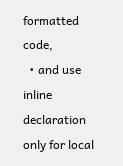formatted code,
  • and use inline declaration only for local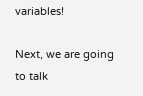variables!

Next, we are going to talk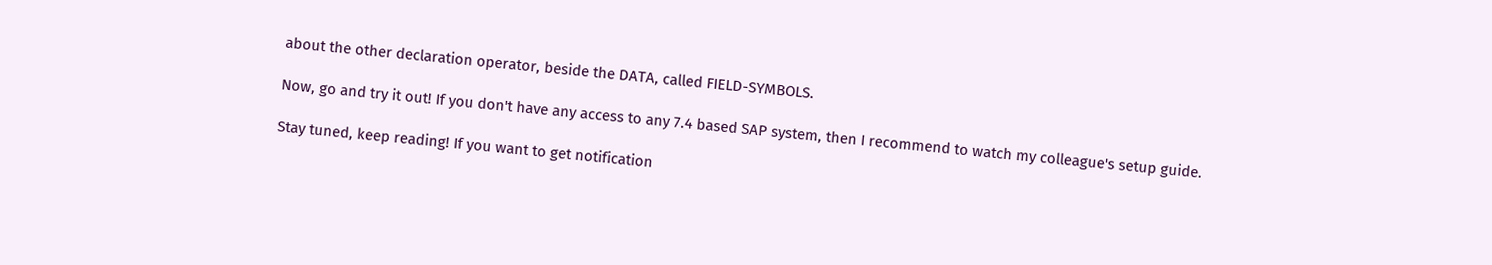about the other declaration operator, beside the DATA, called FIELD-SYMBOLS.

Now, go and try it out! If you don't have any access to any 7.4 based SAP system, then I recommend to watch my colleague's setup guide.

Stay tuned, keep reading! If you want to get notification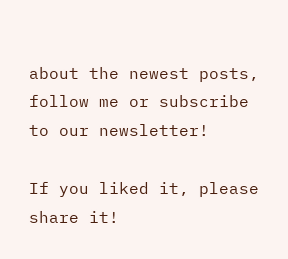about the newest posts, follow me or subscribe to our newsletter!

If you liked it, please share it!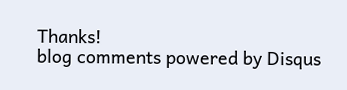Thanks!
blog comments powered by Disqus